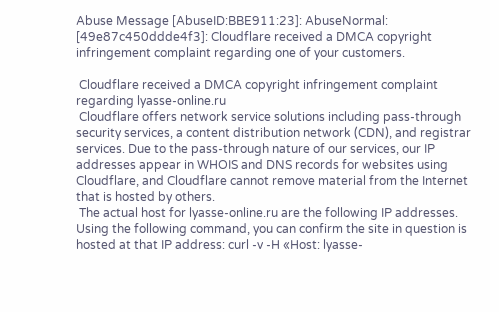Abuse Message [AbuseID:BBE911:23]: AbuseNormal: [49e87c450ddde4f3]: Cloudflare received a DMCA copyright infringement complaint regarding one of your customers.

 Cloudflare received a DMCA copyright infringement complaint regarding lyasse-online.ru
 Cloudflare offers network service solutions including pass-through security services, a content distribution network (CDN), and registrar services. Due to the pass-through nature of our services, our IP addresses appear in WHOIS and DNS records for websites using Cloudflare, and Cloudflare cannot remove material from the Internet that is hosted by others.
 The actual host for lyasse-online.ru are the following IP addresses. Using the following command, you can confirm the site in question is hosted at that IP address: curl -v -H «Host: lyasse-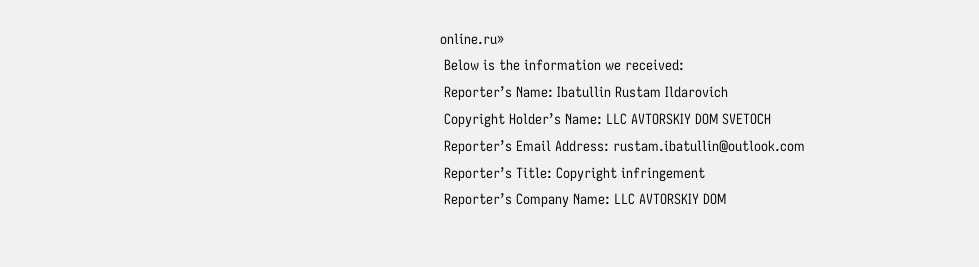online.ru»
 Below is the information we received:
 Reporter’s Name: Ibatullin Rustam Ildarovich
 Copyright Holder’s Name: LLC AVTORSKIY DOM SVETOCH
 Reporter’s Email Address: rustam.ibatullin@outlook.com
 Reporter’s Title: Copyright infringement
 Reporter’s Company Name: LLC AVTORSKIY DOM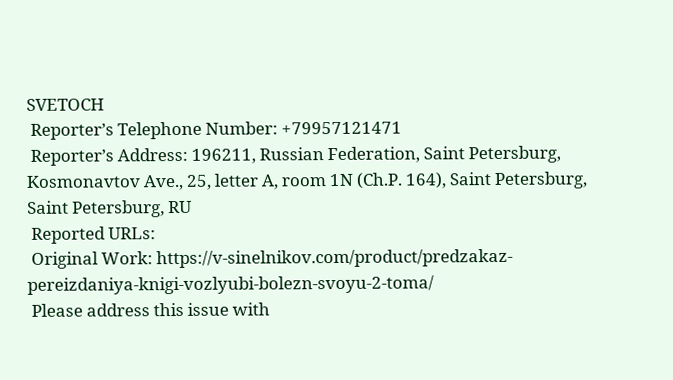SVETOCH
 Reporter’s Telephone Number: +79957121471
 Reporter’s Address: 196211, Russian Federation, Saint Petersburg, Kosmonavtov Ave., 25, letter A, room 1N (Ch.P. 164), Saint Petersburg, Saint Petersburg, RU
 Reported URLs:
 Original Work: https://v-sinelnikov.com/product/predzakaz-pereizdaniya-knigi-vozlyubi-bolezn-svoyu-2-toma/
 Please address this issue with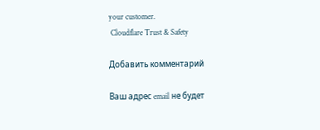your customer.
 Cloudflare Trust & Safety

Добавить комментарий

Ваш адрес email не будет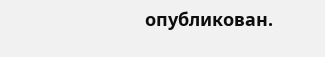опубликован.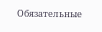Обязательные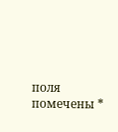поля помечены *